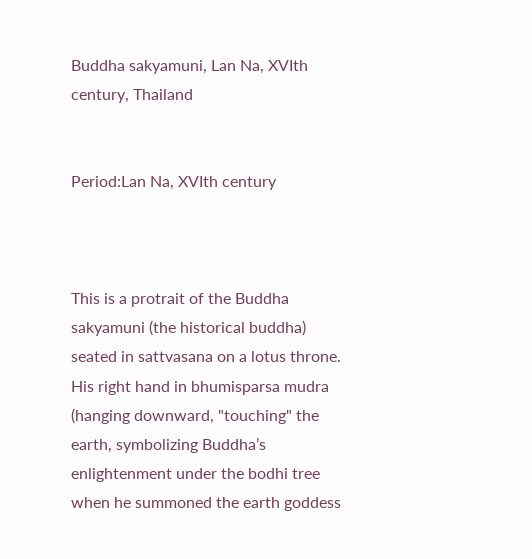Buddha sakyamuni, Lan Na, XVIth century, Thailand


Period:Lan Na, XVIth century



This is a protrait of the Buddha sakyamuni (the historical buddha) seated in sattvasana on a lotus throne. His right hand in bhumisparsa mudra (hanging downward, "touching" the earth, symbolizing Buddha’s enlightenment under the bodhi tree when he summoned the earth goddess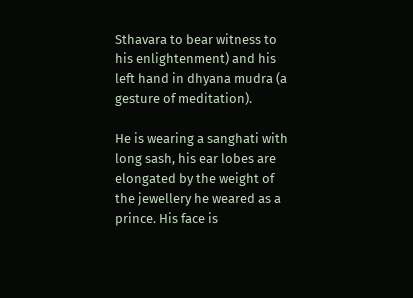Sthavara to bear witness to his enlightenment) and his left hand in dhyana mudra (a gesture of meditation).

He is wearing a sanghati with long sash, his ear lobes are elongated by the weight of the jewellery he weared as a prince. His face is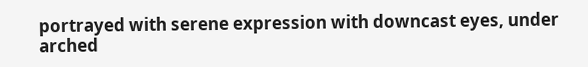portrayed with serene expression with downcast eyes, under arched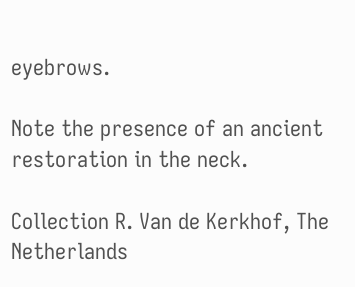eyebrows.

Note the presence of an ancient restoration in the neck.

Collection R. Van de Kerkhof, The Netherlands